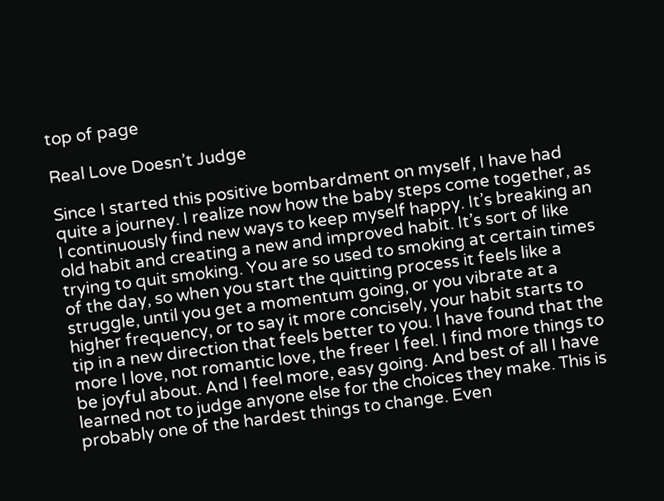top of page

Real Love Doesn’t Judge

Since I started this positive bombardment on myself, I have had quite a journey. I realize now how the baby steps come together, as I continuously find new ways to keep myself happy. It’s breaking an old habit and creating a new and improved habit. It’s sort of like trying to quit smoking. You are so used to smoking at certain times of the day, so when you start the quitting process it feels like a struggle, until you get a momentum going, or you vibrate at a higher frequency, or to say it more concisely, your habit starts to tip in a new direction that feels better to you. I have found that the more I love, not romantic love, the freer I feel. I find more things to be joyful about. And I feel more, easy going. And best of all I have learned not to judge anyone else for the choices they make. This is probably one of the hardest things to change. Even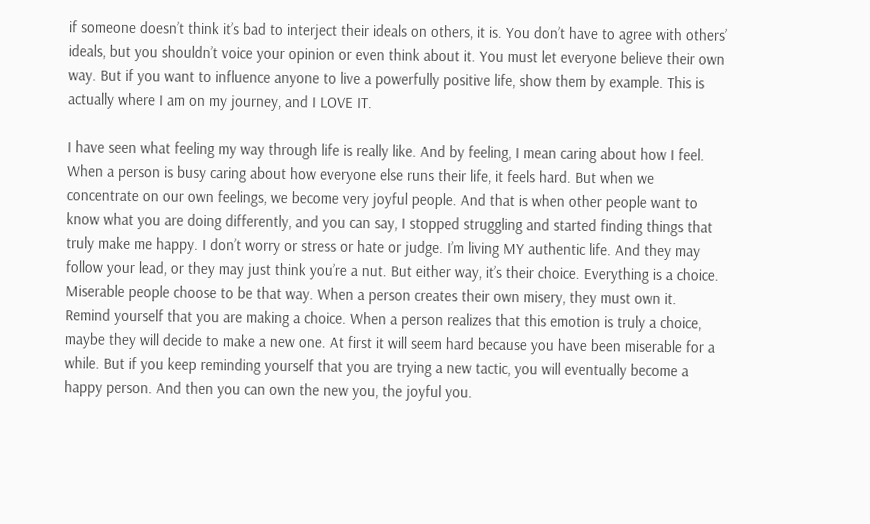if someone doesn’t think it’s bad to interject their ideals on others, it is. You don’t have to agree with others’ ideals, but you shouldn’t voice your opinion or even think about it. You must let everyone believe their own way. But if you want to influence anyone to live a powerfully positive life, show them by example. This is actually where I am on my journey, and I LOVE IT.

I have seen what feeling my way through life is really like. And by feeling, I mean caring about how I feel. When a person is busy caring about how everyone else runs their life, it feels hard. But when we concentrate on our own feelings, we become very joyful people. And that is when other people want to know what you are doing differently, and you can say, I stopped struggling and started finding things that truly make me happy. I don’t worry or stress or hate or judge. I’m living MY authentic life. And they may follow your lead, or they may just think you’re a nut. But either way, it’s their choice. Everything is a choice. Miserable people choose to be that way. When a person creates their own misery, they must own it. Remind yourself that you are making a choice. When a person realizes that this emotion is truly a choice, maybe they will decide to make a new one. At first it will seem hard because you have been miserable for a while. But if you keep reminding yourself that you are trying a new tactic, you will eventually become a happy person. And then you can own the new you, the joyful you.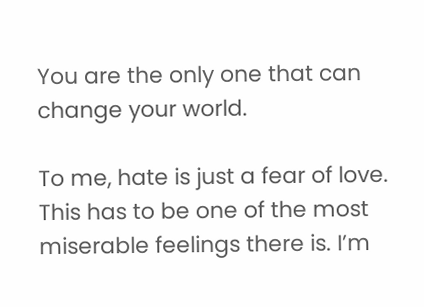You are the only one that can change your world.

To me, hate is just a fear of love. This has to be one of the most miserable feelings there is. I’m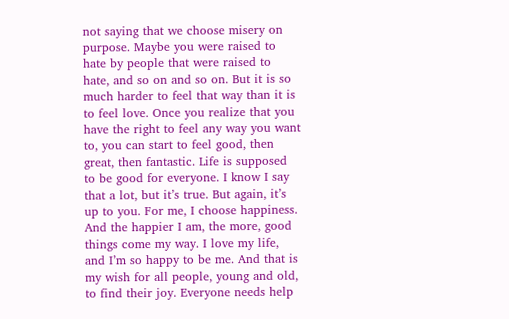not saying that we choose misery on purpose. Maybe you were raised to hate by people that were raised to hate, and so on and so on. But it is so much harder to feel that way than it is to feel love. Once you realize that you have the right to feel any way you want to, you can start to feel good, then great, then fantastic. Life is supposed to be good for everyone. I know I say that a lot, but it’s true. But again, it’s up to you. For me, I choose happiness. And the happier I am, the more, good things come my way. I love my life, and I’m so happy to be me. And that is my wish for all people, young and old, to find their joy. Everyone needs help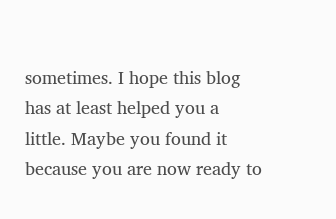sometimes. I hope this blog has at least helped you a little. Maybe you found it because you are now ready to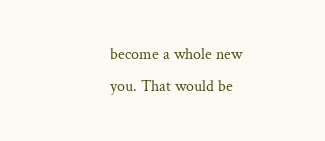become a whole new you. That would be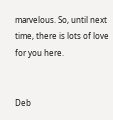marvelous. So, until next time, there is lots of love for you here.


Deb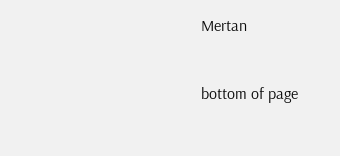Mertan


bottom of page